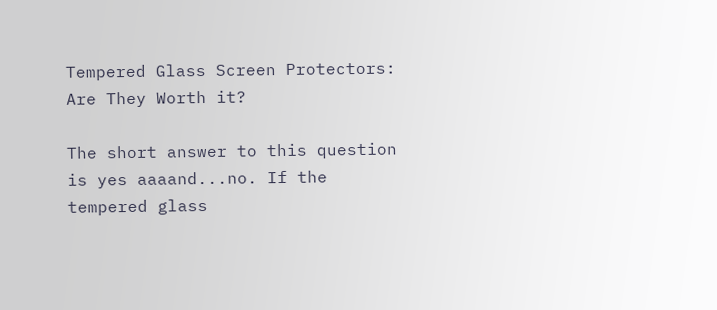Tempered Glass Screen Protectors: Are They Worth it?

The short answer to this question is yes aaaand...no. If the tempered glass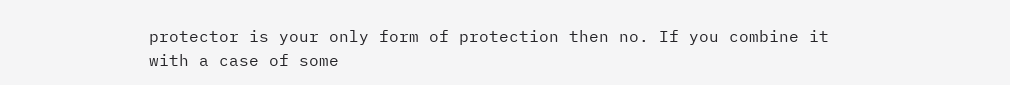protector is your only form of protection then no. If you combine it with a case of some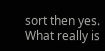sort then yes. What really is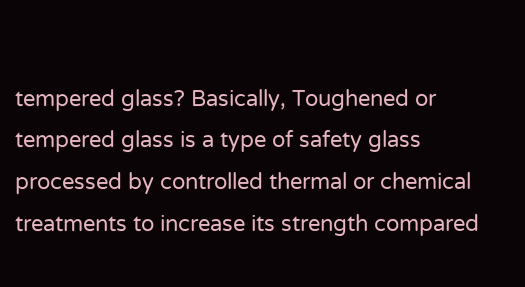tempered glass? Basically, Toughened or tempered glass is a type of safety glass processed by controlled thermal or chemical treatments to increase its strength compared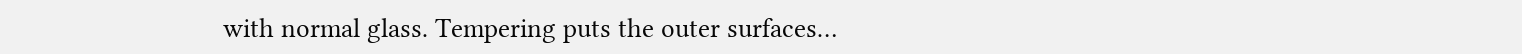with normal glass. Tempering puts the outer surfaces…